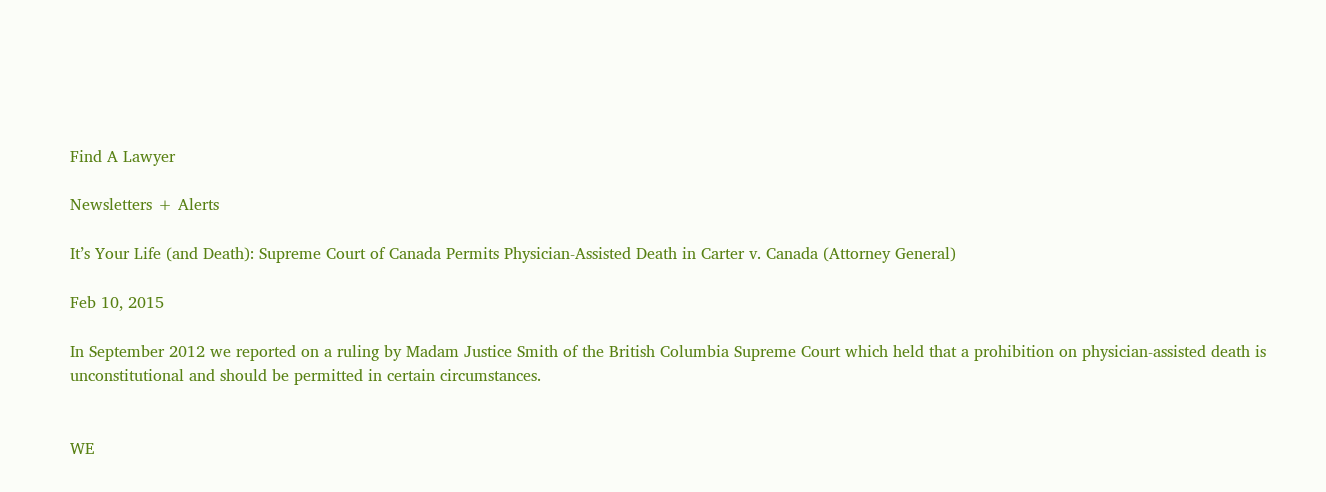Find A Lawyer

Newsletters + Alerts

It’s Your Life (and Death): Supreme Court of Canada Permits Physician-Assisted Death in Carter v. Canada (Attorney General)

Feb 10, 2015

In September 2012 we reported on a ruling by Madam Justice Smith of the British Columbia Supreme Court which held that a prohibition on physician-assisted death is unconstitutional and should be permitted in certain circumstances.


WE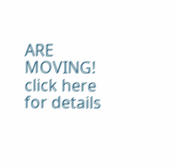ARE MOVING!    click here for details